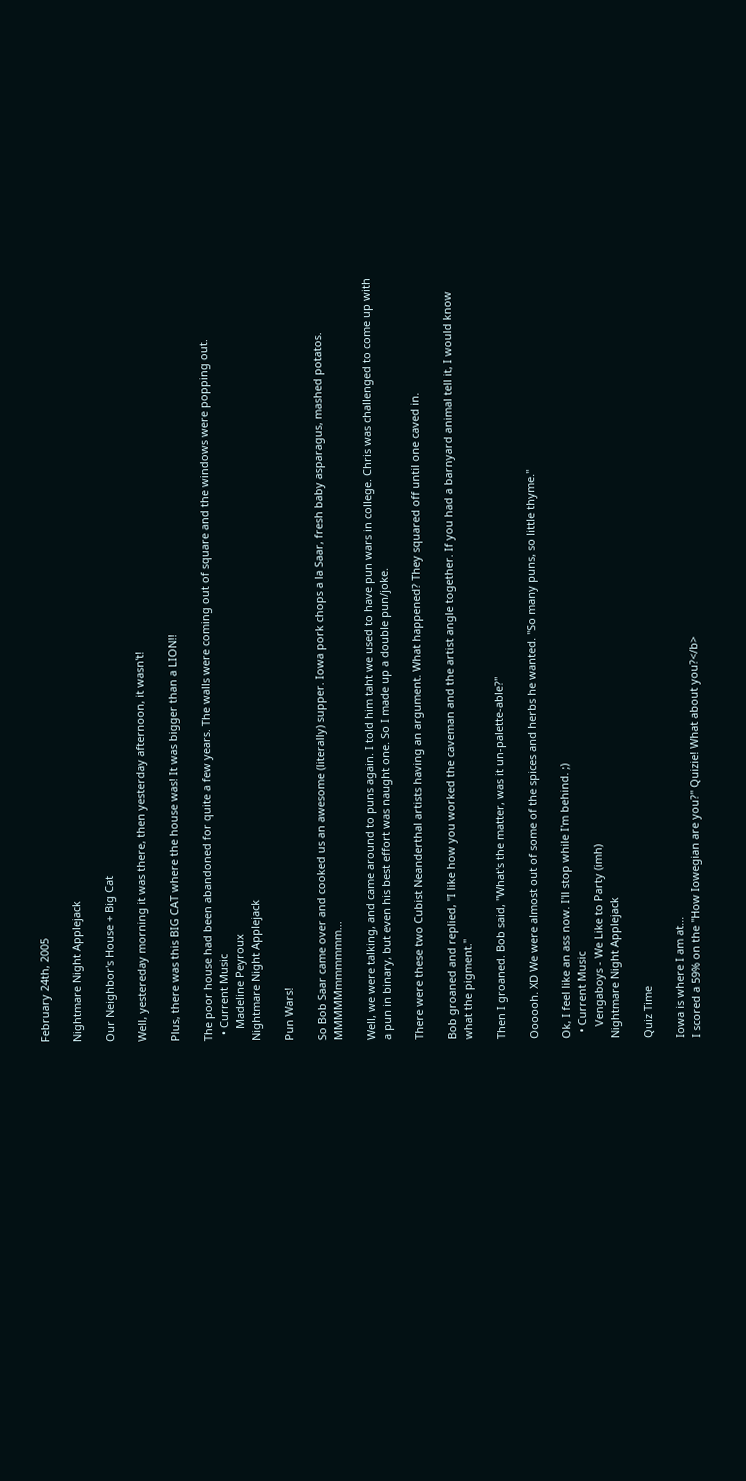February 24th, 2005

Nightmare Night Applejack

Our Neighbor's House + Big Cat

Well, yestereday morning it was there, then yesterday afternoon, it wasn't!

Plus, there was this BIG CAT where the house was! It was bigger than a LION!!

The poor house had been abandoned for quite a few years. The walls were coming out of square and the windows were popping out.
  • Current Music
    Madeline Peyroux
Nightmare Night Applejack

Pun Wars!

So Bob Saar came over and cooked us an awesome (literally) supper. Iowa pork chops a la Saar, fresh baby asparagus, mashed potatos. MMMMMmmmmmm...

Well, we were talking, and came around to puns again. I told him taht we used to have pun wars in college. Chris was challenged to come up with a pun in binary, but even his best effort was naught one. So I made up a double pun/joke.

There were these two Cubist Neanderthal artists having an argument. What happened? They squared off until one caved in.

Bob groaned and replied, "I like how you worked the caveman and the artist angle together. If you had a barnyard animal tell it, I would know what the pigment."

Then I groaned. Bob said, "What's the matter, was it un-palette-able?"

Oooooh. XD We were almost out of some of the spices and herbs he wanted. "So many puns, so little thyme."

Ok, I feel like an ass now. I'll stop while I'm behind. ;)
  • Current Music
    Vengaboys - We Like to Party (imh)
Nightmare Night Applejack

Quiz Time

Iowa is where I am at...
I scored a 59% on the "How Iowegian are you?" Quizie! What about you?</b>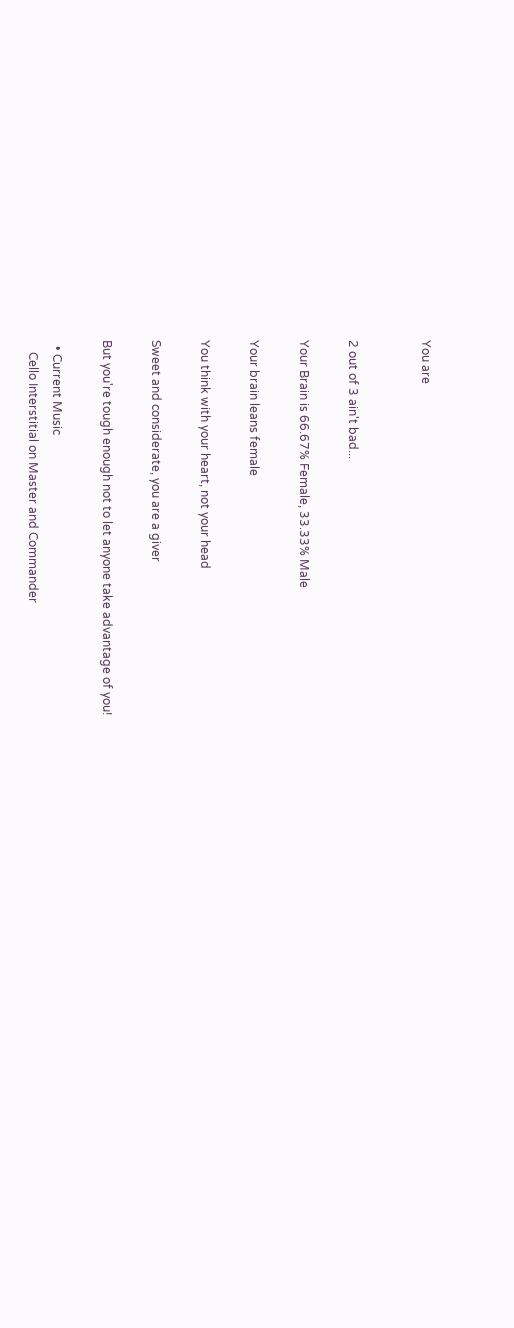You are


2 out of 3 ain't bad...

Your Brain is 66.67% Female, 33.33% Male

Your brain leans female

You think with your heart, not your head

Sweet and considerate, you are a giver

But you're tough enough not to let anyone take advantage of you!

  • Current Music
    Cello Interstitial on Master and Commander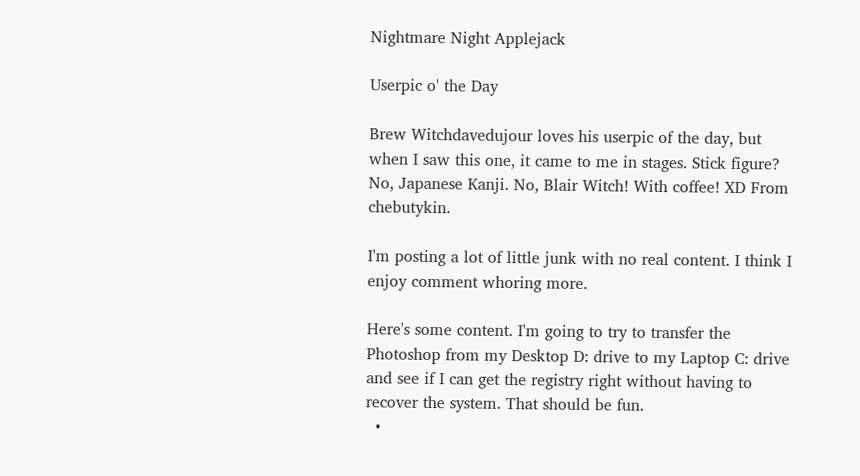Nightmare Night Applejack

Userpic o' the Day

Brew Witchdavedujour loves his userpic of the day, but when I saw this one, it came to me in stages. Stick figure? No, Japanese Kanji. No, Blair Witch! With coffee! XD From chebutykin.

I'm posting a lot of little junk with no real content. I think I enjoy comment whoring more.

Here's some content. I'm going to try to transfer the Photoshop from my Desktop D: drive to my Laptop C: drive and see if I can get the registry right without having to recover the system. That should be fun.
  •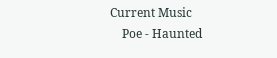Current Music
    Poe - Haunted